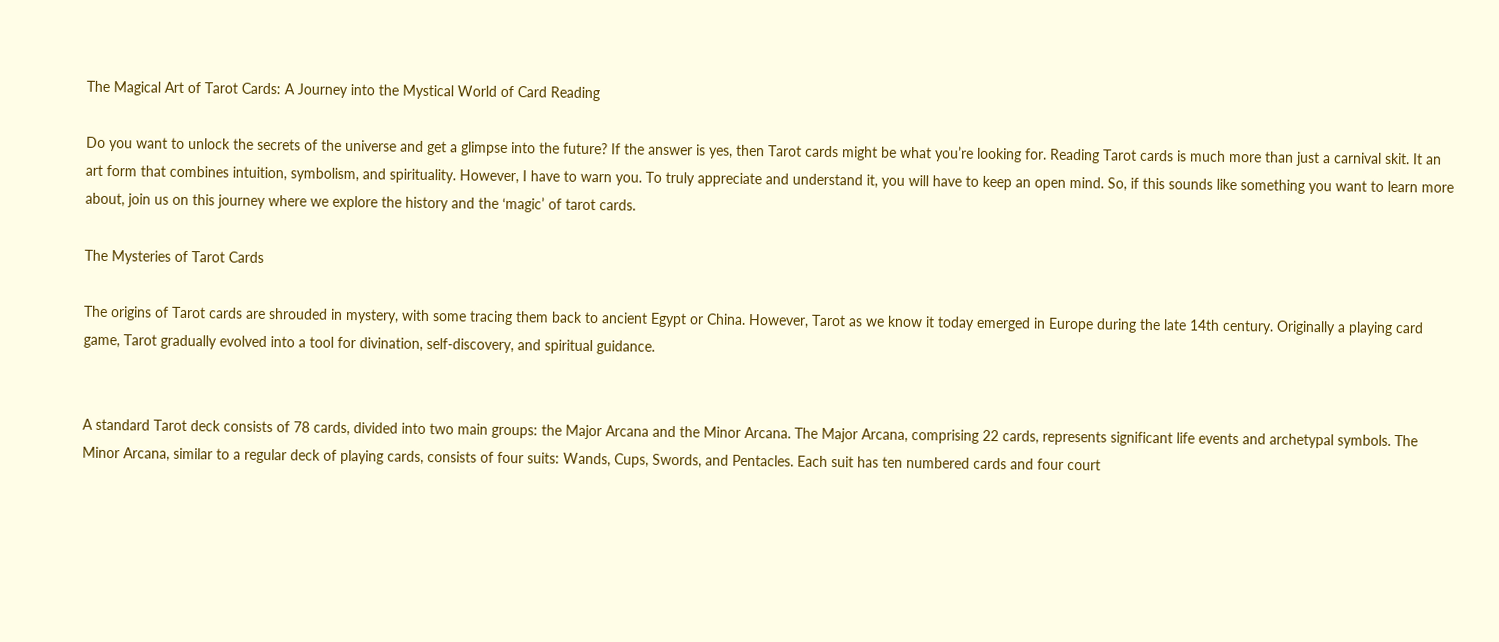The Magical Art of Tarot Cards: A Journey into the Mystical World of Card Reading

Do you want to unlock the secrets of the universe and get a glimpse into the future? If the answer is yes, then Tarot cards might be what you’re looking for. Reading Tarot cards is much more than just a carnival skit. It an art form that combines intuition, symbolism, and spirituality. However, I have to warn you. To truly appreciate and understand it, you will have to keep an open mind. So, if this sounds like something you want to learn more about, join us on this journey where we explore the history and the ‘magic’ of tarot cards.

The Mysteries of Tarot Cards

The origins of Tarot cards are shrouded in mystery, with some tracing them back to ancient Egypt or China. However, Tarot as we know it today emerged in Europe during the late 14th century. Originally a playing card game, Tarot gradually evolved into a tool for divination, self-discovery, and spiritual guidance.


A standard Tarot deck consists of 78 cards, divided into two main groups: the Major Arcana and the Minor Arcana. The Major Arcana, comprising 22 cards, represents significant life events and archetypal symbols. The Minor Arcana, similar to a regular deck of playing cards, consists of four suits: Wands, Cups, Swords, and Pentacles. Each suit has ten numbered cards and four court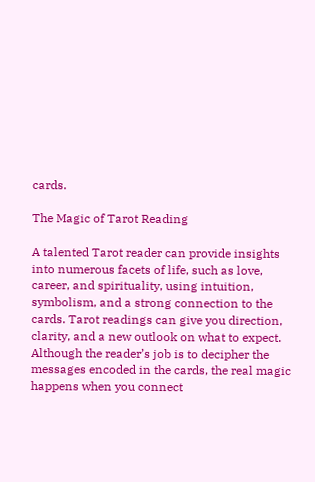cards.

The Magic of Tarot Reading

A talented Tarot reader can provide insights into numerous facets of life, such as love, career, and spirituality, using intuition, symbolism, and a strong connection to the cards. Tarot readings can give you direction, clarity, and a new outlook on what to expect. Although the reader’s job is to decipher the messages encoded in the cards, the real magic happens when you connect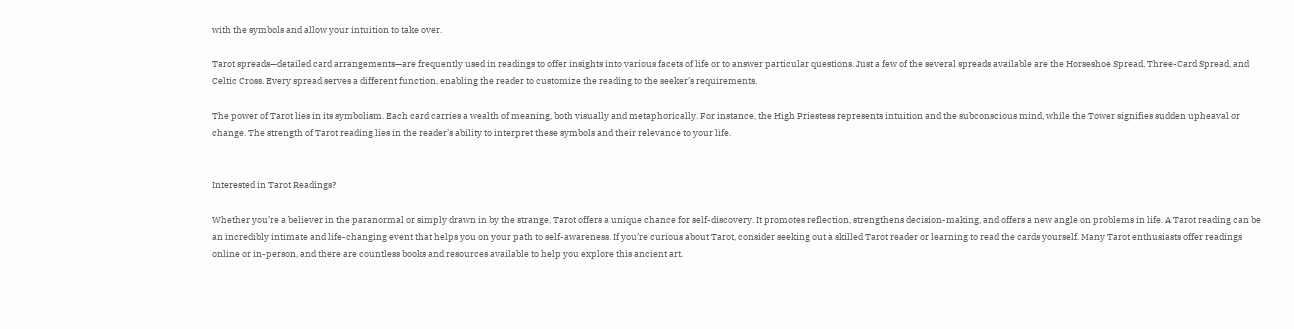with the symbols and allow your intuition to take over.

Tarot spreads—detailed card arrangements—are frequently used in readings to offer insights into various facets of life or to answer particular questions. Just a few of the several spreads available are the Horseshoe Spread, Three-Card Spread, and Celtic Cross. Every spread serves a different function, enabling the reader to customize the reading to the seeker’s requirements.

The power of Tarot lies in its symbolism. Each card carries a wealth of meaning, both visually and metaphorically. For instance, the High Priestess represents intuition and the subconscious mind, while the Tower signifies sudden upheaval or change. The strength of Tarot reading lies in the reader’s ability to interpret these symbols and their relevance to your life.


Interested in Tarot Readings?

Whether you’re a believer in the paranormal or simply drawn in by the strange, Tarot offers a unique chance for self-discovery. It promotes reflection, strengthens decision-making, and offers a new angle on problems in life. A Tarot reading can be an incredibly intimate and life-changing event that helps you on your path to self-awareness. If you’re curious about Tarot, consider seeking out a skilled Tarot reader or learning to read the cards yourself. Many Tarot enthusiasts offer readings online or in-person, and there are countless books and resources available to help you explore this ancient art.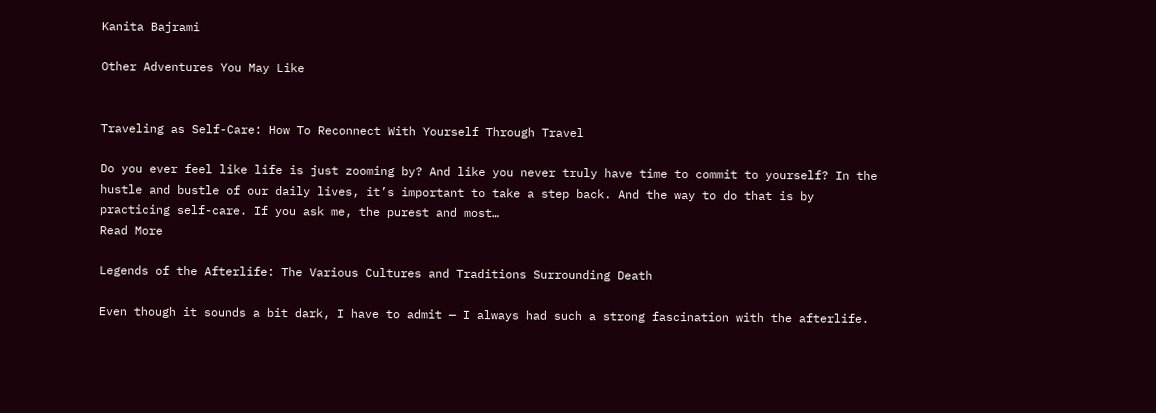Kanita Bajrami

Other Adventures You May Like


Traveling as Self-Care: How To Reconnect With Yourself Through Travel

Do you ever feel like life is just zooming by? And like you never truly have time to commit to yourself? In the hustle and bustle of our daily lives, it’s important to take a step back. And the way to do that is by practicing self-care. If you ask me, the purest and most…
Read More

Legends of the Afterlife: The Various Cultures and Traditions Surrounding Death

Even though it sounds a bit dark, I have to admit — I always had such a strong fascination with the afterlife.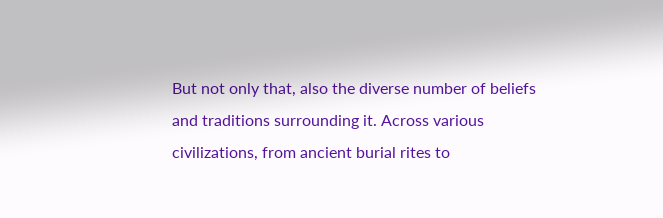But not only that, also the diverse number of beliefs and traditions surrounding it. Across various civilizations, from ancient burial rites to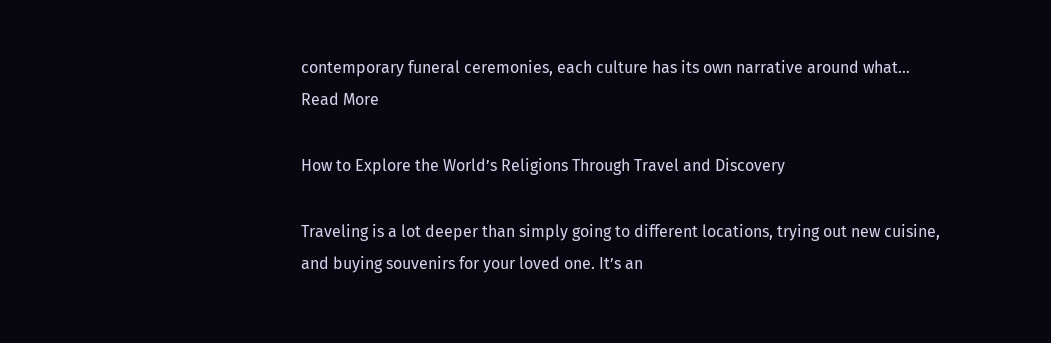contemporary funeral ceremonies, each culture has its own narrative around what…
Read More

How to Explore the World’s Religions Through Travel and Discovery

Traveling is a lot deeper than simply going to different locations, trying out new cuisine, and buying souvenirs for your loved one. It’s an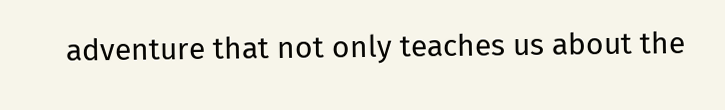adventure that not only teaches us about the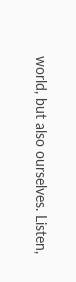world, but also ourselves. Listen,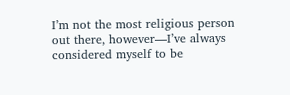I’m not the most religious person out there, however—I’ve always considered myself to be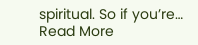spiritual. So if you’re…
Read More